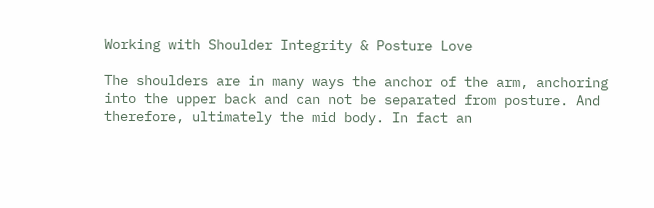Working with Shoulder Integrity & Posture Love

The shoulders are in many ways the anchor of the arm, anchoring into the upper back and can not be separated from posture. And therefore, ultimately the mid body. In fact an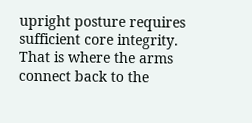upright posture requires sufficient core integrity. That is where the arms connect back to the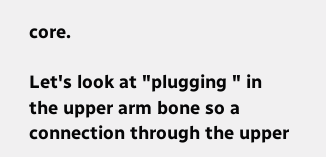core.

Let's look at "plugging " in the upper arm bone so a connection through the upper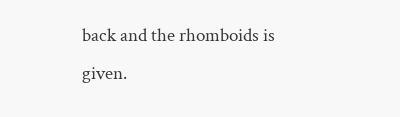back and the rhomboids is given.